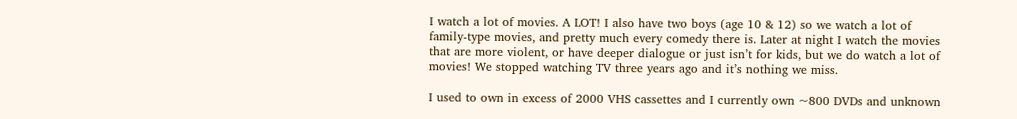I watch a lot of movies. A LOT! I also have two boys (age 10 & 12) so we watch a lot of family-type movies, and pretty much every comedy there is. Later at night I watch the movies that are more violent, or have deeper dialogue or just isn’t for kids, but we do watch a lot of movies! We stopped watching TV three years ago and it’s nothing we miss.

I used to own in excess of 2000 VHS cassettes and I currently own ~800 DVDs and unknown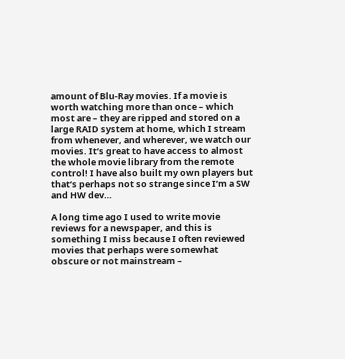amount of Blu-Ray movies. If a movie is worth watching more than once – which most are – they are ripped and stored on a large RAID system at home, which I stream from whenever, and wherever, we watch our movies. It’s great to have access to almost the whole movie library from the remote control! I have also built my own players but that’s perhaps not so strange since I’m a SW and HW dev…

A long time ago I used to write movie reviews for a newspaper, and this is something I miss because I often reviewed movies that perhaps were somewhat obscure or not mainstream –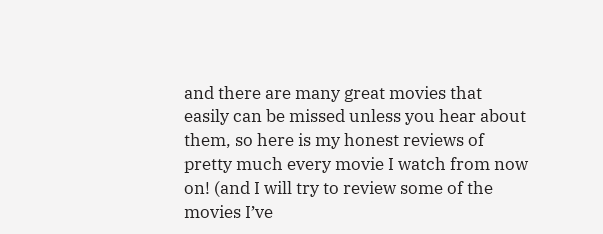and there are many great movies that easily can be missed unless you hear about them, so here is my honest reviews of pretty much every movie I watch from now on! (and I will try to review some of the movies I’ve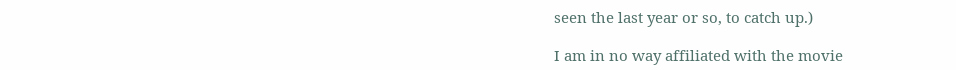seen the last year or so, to catch up.)

I am in no way affiliated with the movie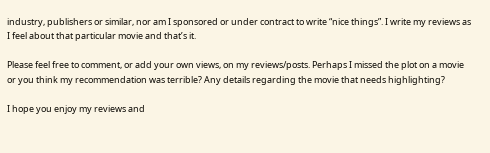industry, publishers or similar, nor am I sponsored or under contract to write “nice things”. I write my reviews as I feel about that particular movie and that’s it.

Please feel free to comment, or add your own views, on my reviews/posts. Perhaps I missed the plot on a movie or you think my recommendation was terrible? Any details regarding the movie that needs highlighting?

I hope you enjoy my reviews and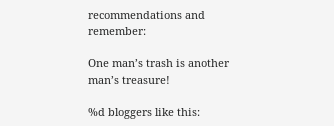recommendations and remember:

One man’s trash is another man’s treasure!

%d bloggers like this: